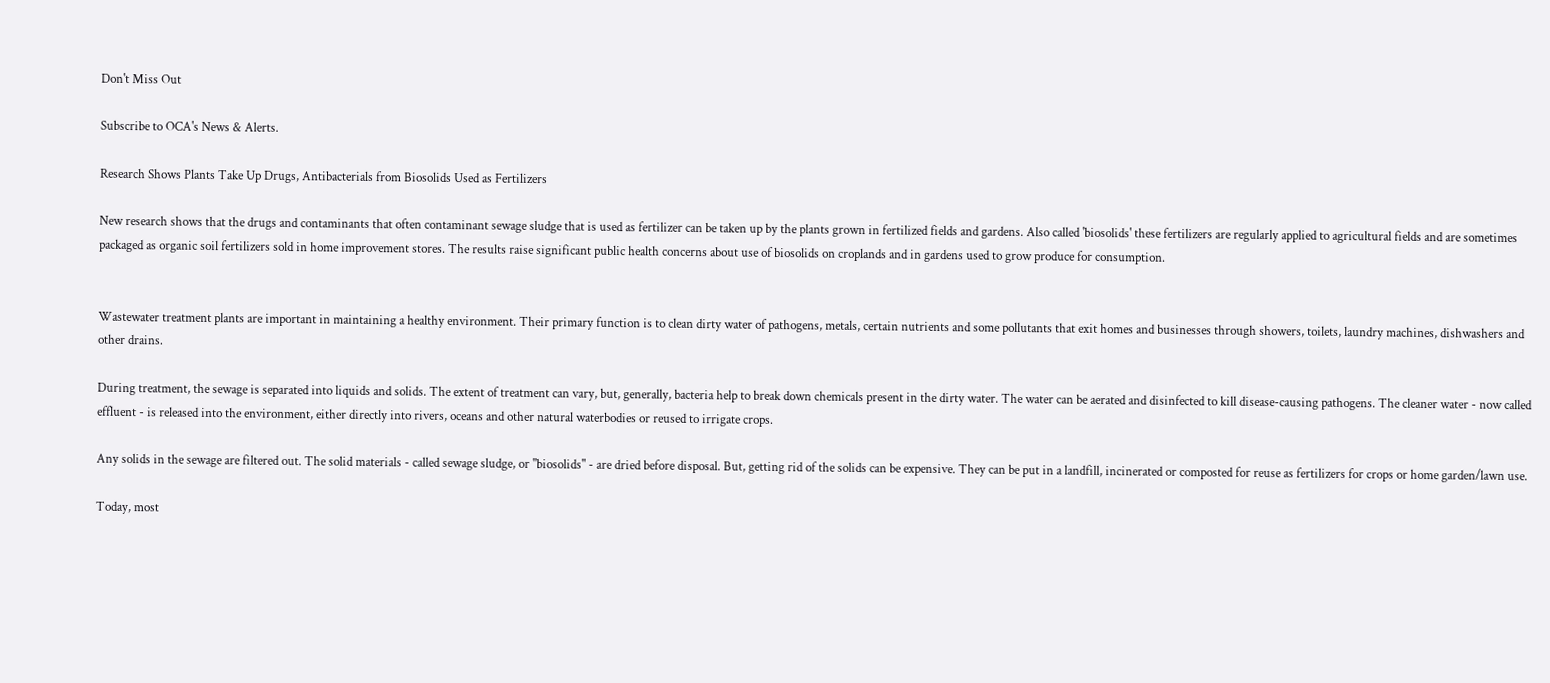Don't Miss Out

Subscribe to OCA's News & Alerts.

Research Shows Plants Take Up Drugs, Antibacterials from Biosolids Used as Fertilizers

New research shows that the drugs and contaminants that often contaminant sewage sludge that is used as fertilizer can be taken up by the plants grown in fertilized fields and gardens. Also called 'biosolids' these fertilizers are regularly applied to agricultural fields and are sometimes packaged as organic soil fertilizers sold in home improvement stores. The results raise significant public health concerns about use of biosolids on croplands and in gardens used to grow produce for consumption.


Wastewater treatment plants are important in maintaining a healthy environment. Their primary function is to clean dirty water of pathogens, metals, certain nutrients and some pollutants that exit homes and businesses through showers, toilets, laundry machines, dishwashers and other drains.

During treatment, the sewage is separated into liquids and solids. The extent of treatment can vary, but, generally, bacteria help to break down chemicals present in the dirty water. The water can be aerated and disinfected to kill disease-causing pathogens. The cleaner water - now called effluent - is released into the environment, either directly into rivers, oceans and other natural waterbodies or reused to irrigate crops.

Any solids in the sewage are filtered out. The solid materials - called sewage sludge, or "biosolids" - are dried before disposal. But, getting rid of the solids can be expensive. They can be put in a landfill, incinerated or composted for reuse as fertilizers for crops or home garden/lawn use.

Today, most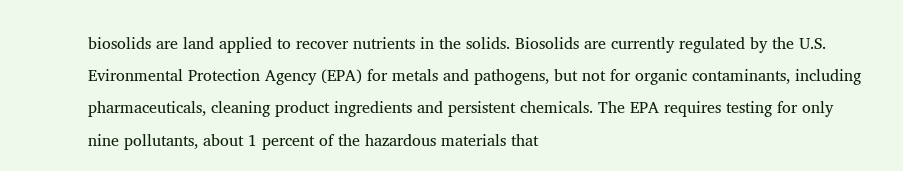biosolids are land applied to recover nutrients in the solids. Biosolids are currently regulated by the U.S. Evironmental Protection Agency (EPA) for metals and pathogens, but not for organic contaminants, including pharmaceuticals, cleaning product ingredients and persistent chemicals. The EPA requires testing for only nine pollutants, about 1 percent of the hazardous materials that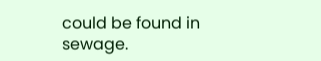could be found in sewage.